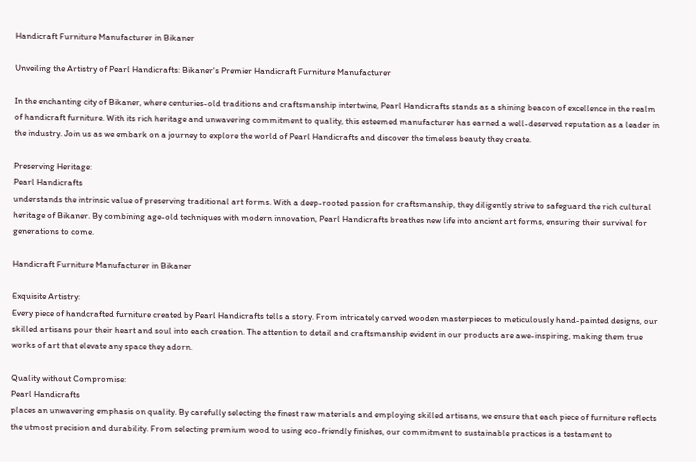Handicraft Furniture Manufacturer in Bikaner

Unveiling the Artistry of Pearl Handicrafts: Bikaner's Premier Handicraft Furniture Manufacturer

In the enchanting city of Bikaner, where centuries-old traditions and craftsmanship intertwine, Pearl Handicrafts stands as a shining beacon of excellence in the realm of handicraft furniture. With its rich heritage and unwavering commitment to quality, this esteemed manufacturer has earned a well-deserved reputation as a leader in the industry. Join us as we embark on a journey to explore the world of Pearl Handicrafts and discover the timeless beauty they create.

Preserving Heritage:
Pearl Handicrafts
understands the intrinsic value of preserving traditional art forms. With a deep-rooted passion for craftsmanship, they diligently strive to safeguard the rich cultural heritage of Bikaner. By combining age-old techniques with modern innovation, Pearl Handicrafts breathes new life into ancient art forms, ensuring their survival for generations to come.

Handicraft Furniture Manufacturer in Bikaner

Exquisite Artistry:
Every piece of handcrafted furniture created by Pearl Handicrafts tells a story. From intricately carved wooden masterpieces to meticulously hand-painted designs, our skilled artisans pour their heart and soul into each creation. The attention to detail and craftsmanship evident in our products are awe-inspiring, making them true works of art that elevate any space they adorn.

Quality without Compromise:
Pearl Handicrafts
places an unwavering emphasis on quality. By carefully selecting the finest raw materials and employing skilled artisans, we ensure that each piece of furniture reflects the utmost precision and durability. From selecting premium wood to using eco-friendly finishes, our commitment to sustainable practices is a testament to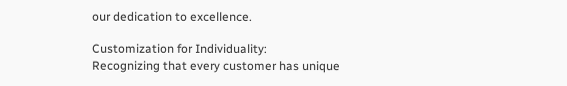our dedication to excellence.

Customization for Individuality:
Recognizing that every customer has unique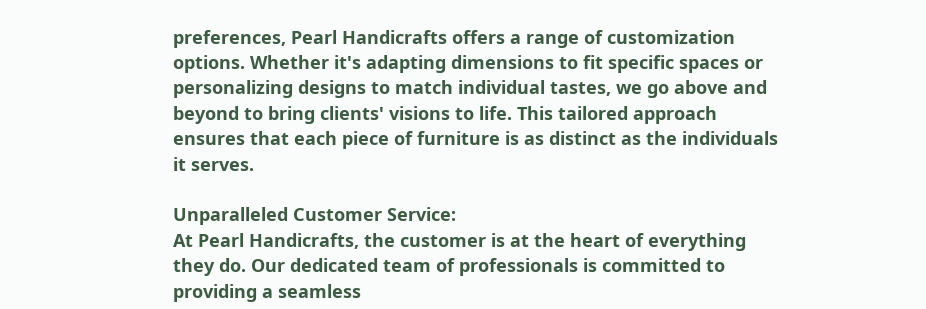preferences, Pearl Handicrafts offers a range of customization options. Whether it's adapting dimensions to fit specific spaces or personalizing designs to match individual tastes, we go above and beyond to bring clients' visions to life. This tailored approach ensures that each piece of furniture is as distinct as the individuals it serves.

Unparalleled Customer Service:
At Pearl Handicrafts, the customer is at the heart of everything they do. Our dedicated team of professionals is committed to providing a seamless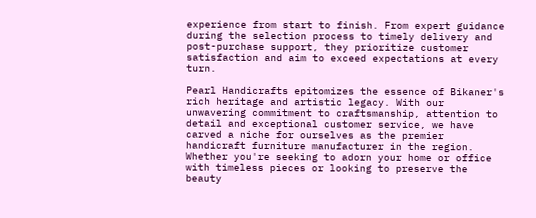experience from start to finish. From expert guidance during the selection process to timely delivery and post-purchase support, they prioritize customer satisfaction and aim to exceed expectations at every turn.

Pearl Handicrafts epitomizes the essence of Bikaner's rich heritage and artistic legacy. With our unwavering commitment to craftsmanship, attention to detail and exceptional customer service, we have carved a niche for ourselves as the premier handicraft furniture manufacturer in the region. Whether you're seeking to adorn your home or office with timeless pieces or looking to preserve the beauty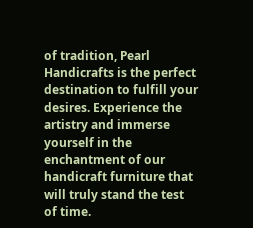of tradition, Pearl Handicrafts is the perfect destination to fulfill your desires. Experience the artistry and immerse yourself in the enchantment of our handicraft furniture that will truly stand the test of time.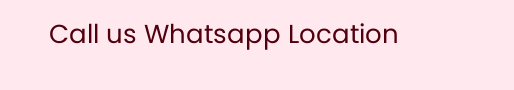Call us Whatsapp Location